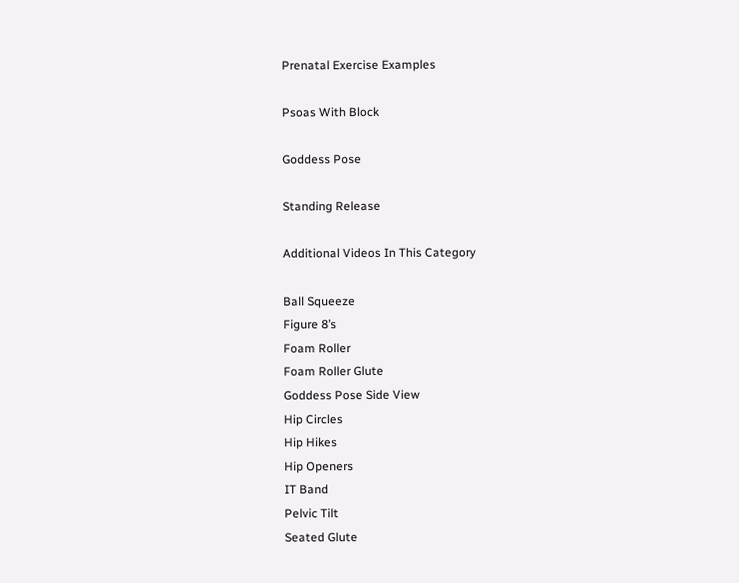Prenatal Exercise Examples

Psoas With Block

Goddess Pose

Standing Release

Additional Videos In This Category

Ball Squeeze
Figure 8’s
Foam Roller
Foam Roller Glute
Goddess Pose Side View
Hip Circles
Hip Hikes
Hip Openers
IT Band
Pelvic Tilt
Seated Glute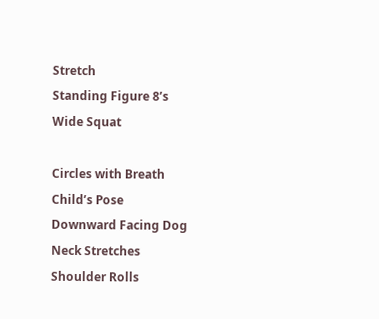Stretch
Standing Figure 8’s
Wide Squat

Circles with Breath
Child’s Pose
Downward Facing Dog
Neck Stretches
Shoulder Rolls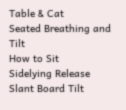Table & Cat
Seated Breathing and Tilt
How to Sit
Sidelying Release
Slant Board Tilt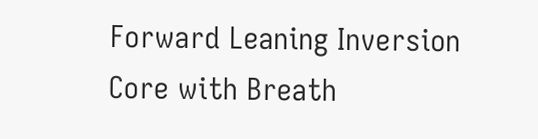Forward Leaning Inversion
Core with Breath